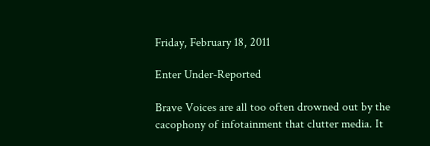Friday, February 18, 2011

Enter Under-Reported

Brave Voices are all too often drowned out by the cacophony of infotainment that clutter media. It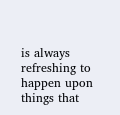is always refreshing to happen upon things that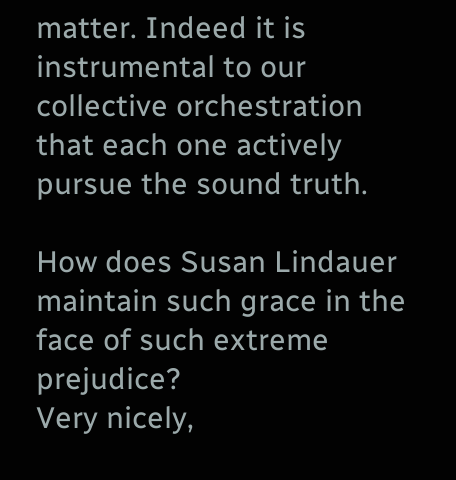matter. Indeed it is instrumental to our collective orchestration that each one actively pursue the sound truth.

How does Susan Lindauer maintain such grace in the face of such extreme prejudice?
Very nicely,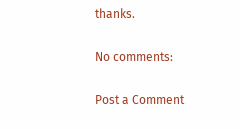thanks.

No comments:

Post a Comment